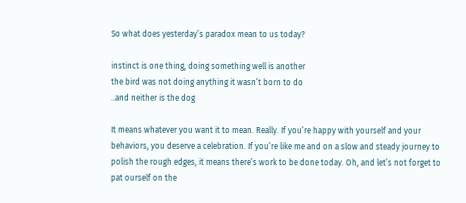So what does yesterday’s paradox mean to us today?

instinct is one thing, doing something well is another
the bird was not doing anything it wasn’t born to do
..and neither is the dog

It means whatever you want it to mean. Really. If you’re happy with yourself and your behaviors, you deserve a celebration. If you’re like me and on a slow and steady journey to polish the rough edges, it means there’s work to be done today. Oh, and let’s not forget to pat ourself on the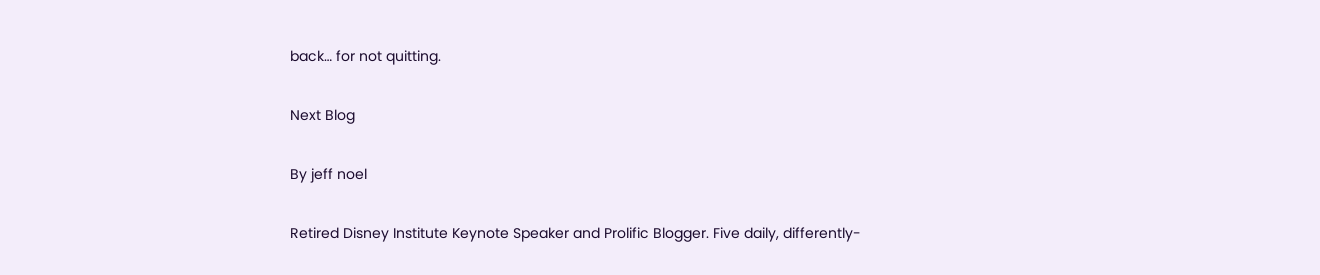back… for not quitting.

Next Blog

By jeff noel

Retired Disney Institute Keynote Speaker and Prolific Blogger. Five daily, differently-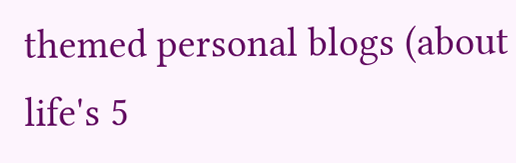themed personal blogs (about life's 5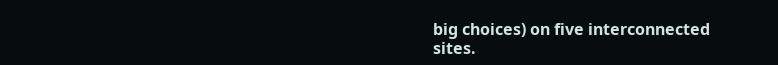big choices) on five interconnected sites.